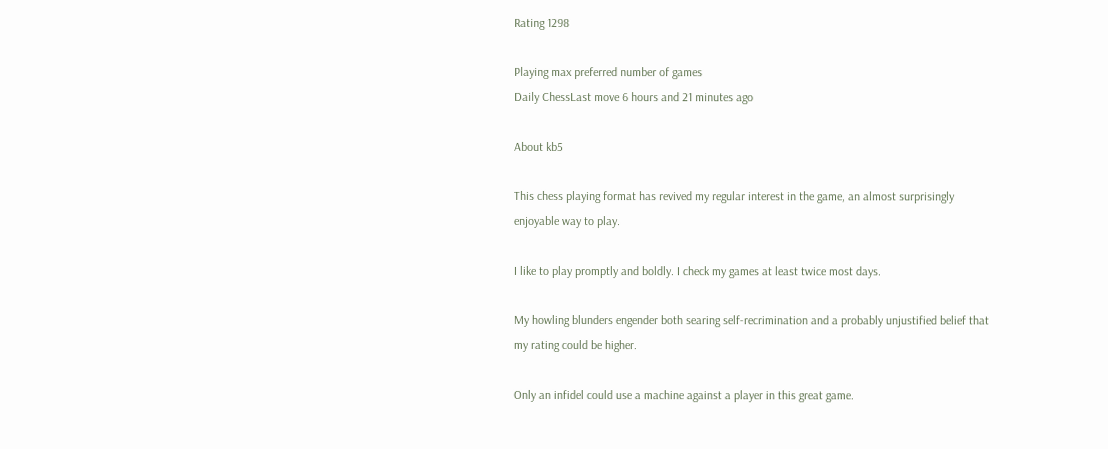Rating 1298

Playing max preferred number of games
Daily ChessLast move 6 hours and 21 minutes ago

About kb5

This chess playing format has revived my regular interest in the game, an almost surprisingly enjoyable way to play.

I like to play promptly and boldly. I check my games at least twice most days.

My howling blunders engender both searing self-recrimination and a probably unjustified belief that my rating could be higher.

Only an infidel could use a machine against a player in this great game.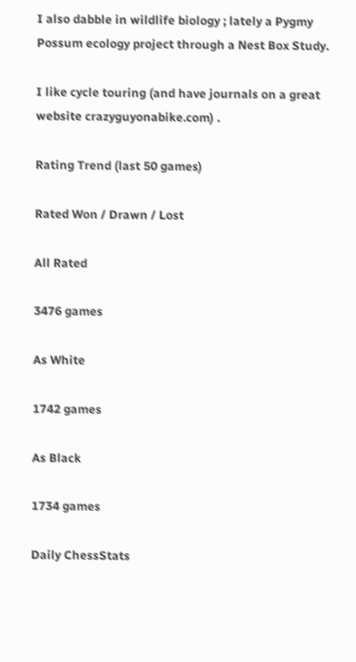I also dabble in wildlife biology ; lately a Pygmy Possum ecology project through a Nest Box Study.

I like cycle touring (and have journals on a great website crazyguyonabike.com) .

Rating Trend (last 50 games)

Rated Won / Drawn / Lost

All Rated

3476 games

As White

1742 games

As Black

1734 games

Daily ChessStats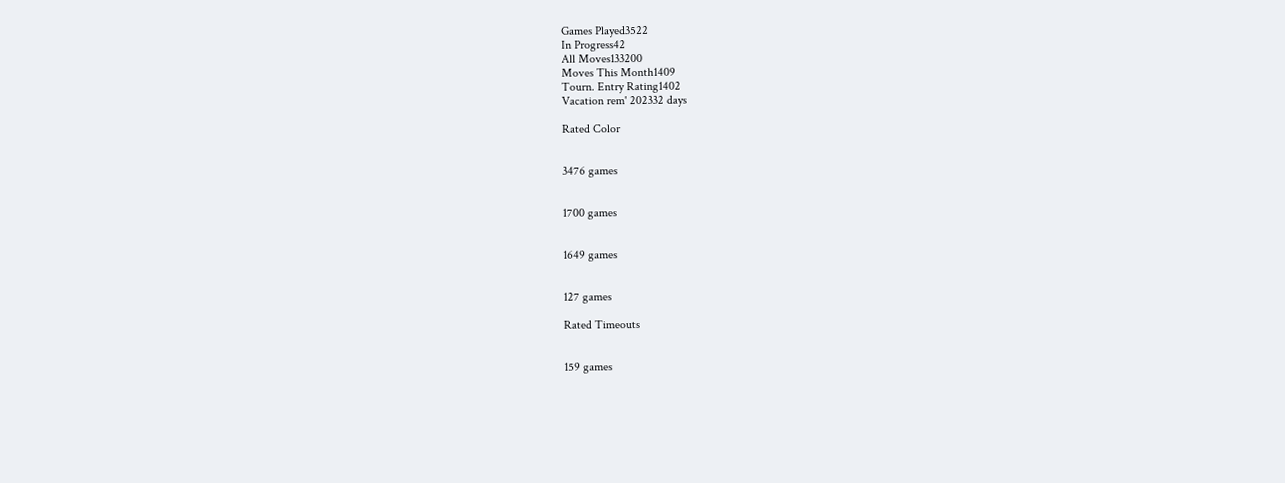Games Played3522
In Progress42
All Moves133200
Moves This Month1409
Tourn. Entry Rating1402
Vacation rem' 202332 days

Rated Color


3476 games


1700 games


1649 games


127 games

Rated Timeouts


159 games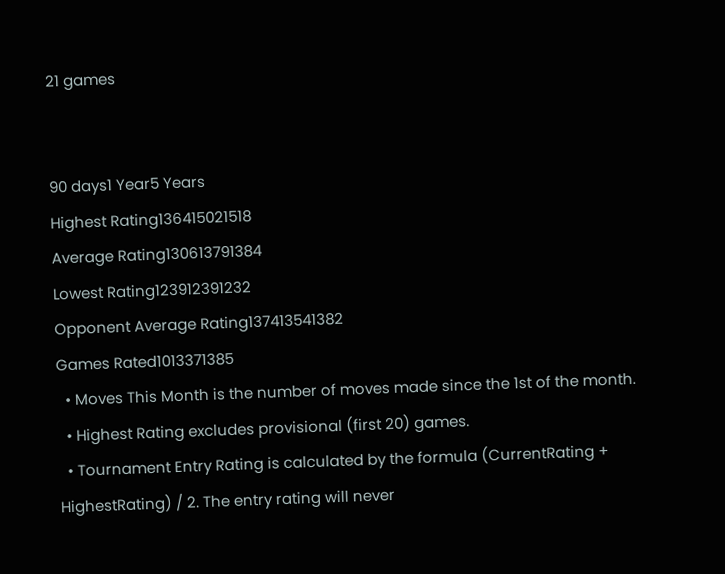21 games


90 days1 Year5 Years
Highest Rating136415021518
Average Rating130613791384
Lowest Rating123912391232
Opponent Average Rating137413541382
Games Rated1013371385
  • Moves This Month is the number of moves made since the 1st of the month.
  • Highest Rating excludes provisional (first 20) games.
  • Tournament Entry Rating is calculated by the formula (CurrentRating + HighestRating) / 2. The entry rating will never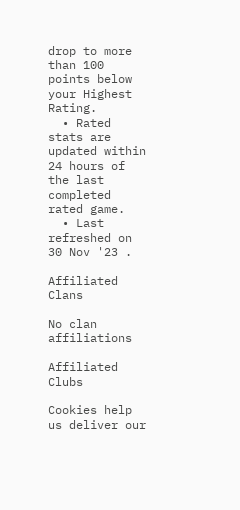drop to more than 100 points below your Highest Rating.
  • Rated stats are updated within 24 hours of the last completed rated game.
  • Last refreshed on 30 Nov '23 .

Affiliated Clans

No clan affiliations

Affiliated Clubs

Cookies help us deliver our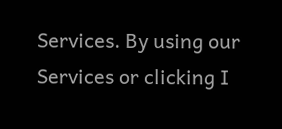Services. By using our Services or clicking I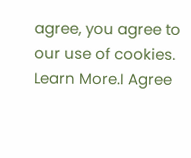agree, you agree to our use of cookies. Learn More.I Agree